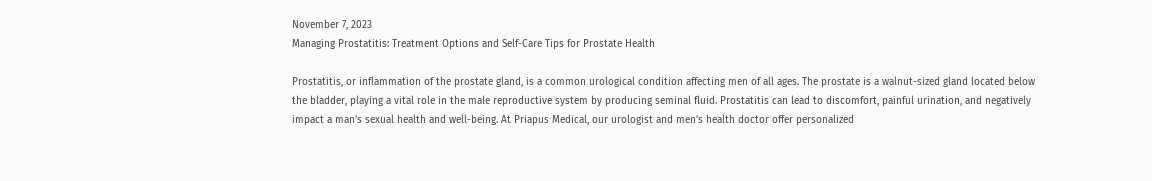November 7, 2023
Managing Prostatitis: Treatment Options and Self-Care Tips for Prostate Health

Prostatitis, or inflammation of the prostate gland, is a common urological condition affecting men of all ages. The prostate is a walnut-sized gland located below the bladder, playing a vital role in the male reproductive system by producing seminal fluid. Prostatitis can lead to discomfort, painful urination, and negatively impact a man’s sexual health and well-being. At Priapus Medical, our urologist and men’s health doctor offer personalized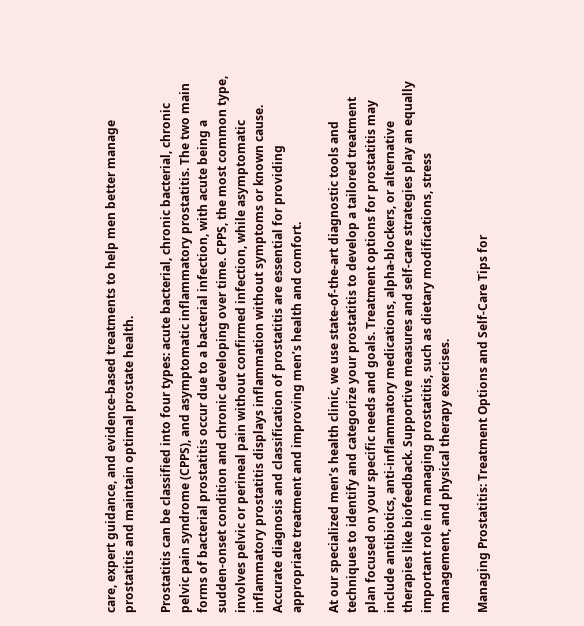care, expert guidance, and evidence-based treatments to help men better manage prostatitis and maintain optimal prostate health.

Prostatitis can be classified into four types: acute bacterial, chronic bacterial, chronic pelvic pain syndrome (CPPS), and asymptomatic inflammatory prostatitis. The two main forms of bacterial prostatitis occur due to a bacterial infection, with acute being a sudden-onset condition and chronic developing over time. CPPS, the most common type, involves pelvic or perineal pain without confirmed infection, while asymptomatic inflammatory prostatitis displays inflammation without symptoms or known cause. Accurate diagnosis and classification of prostatitis are essential for providing appropriate treatment and improving men’s health and comfort.

At our specialized men’s health clinic, we use state-of-the-art diagnostic tools and techniques to identify and categorize your prostatitis to develop a tailored treatment plan focused on your specific needs and goals. Treatment options for prostatitis may include antibiotics, anti-inflammatory medications, alpha-blockers, or alternative therapies like biofeedback. Supportive measures and self-care strategies play an equally important role in managing prostatitis, such as dietary modifications, stress management, and physical therapy exercises.

Managing Prostatitis: Treatment Options and Self-Care Tips for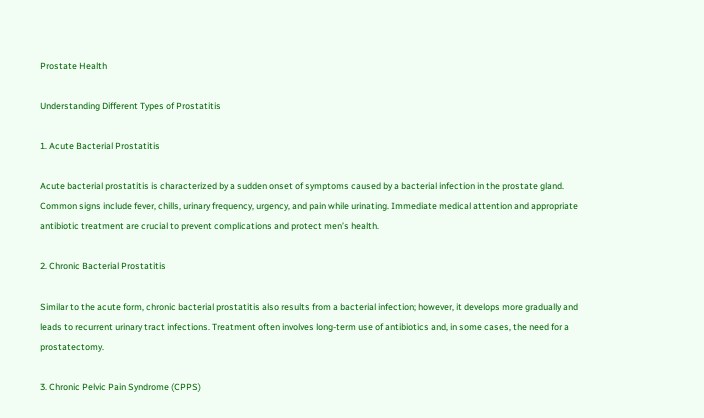Prostate Health

Understanding Different Types of Prostatitis

1. Acute Bacterial Prostatitis

Acute bacterial prostatitis is characterized by a sudden onset of symptoms caused by a bacterial infection in the prostate gland. Common signs include fever, chills, urinary frequency, urgency, and pain while urinating. Immediate medical attention and appropriate antibiotic treatment are crucial to prevent complications and protect men’s health.

2. Chronic Bacterial Prostatitis

Similar to the acute form, chronic bacterial prostatitis also results from a bacterial infection; however, it develops more gradually and leads to recurrent urinary tract infections. Treatment often involves long-term use of antibiotics and, in some cases, the need for a prostatectomy.

3. Chronic Pelvic Pain Syndrome (CPPS)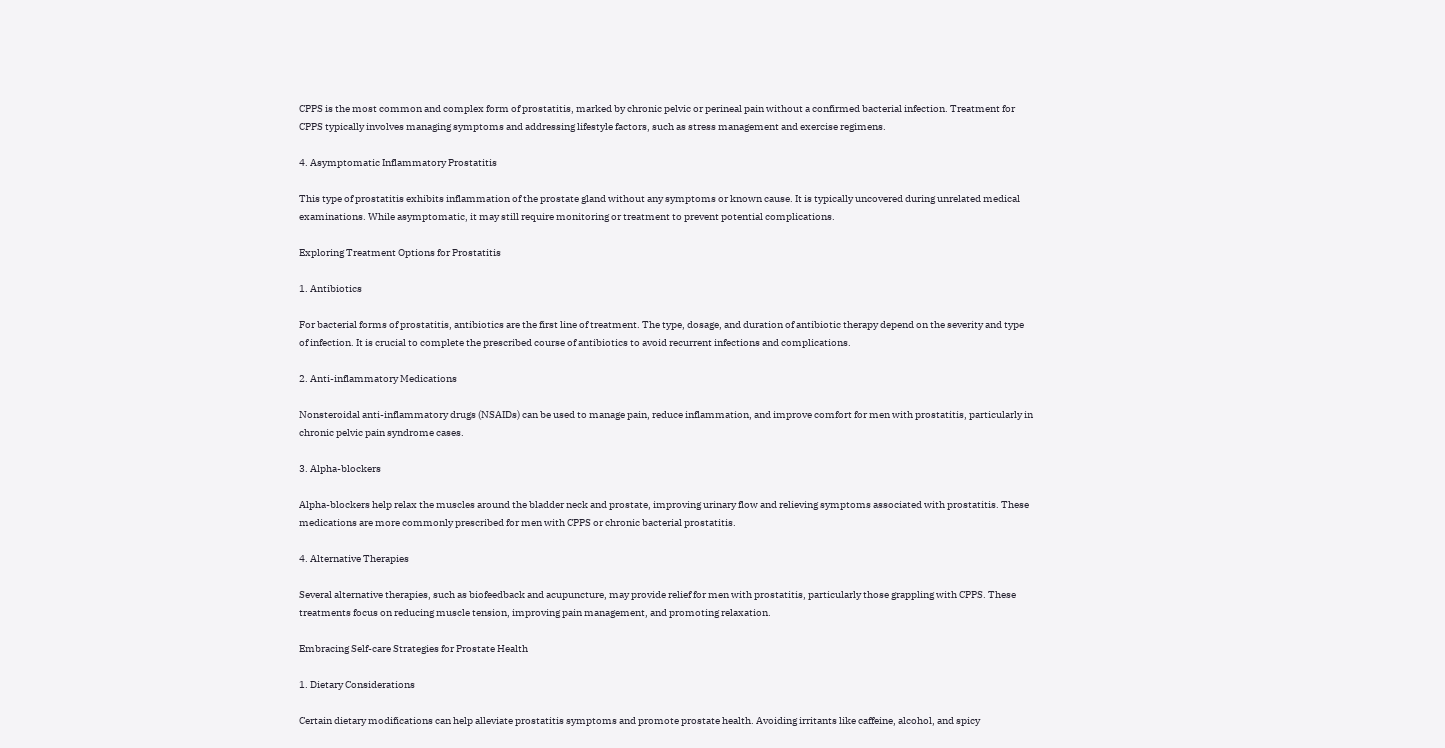CPPS is the most common and complex form of prostatitis, marked by chronic pelvic or perineal pain without a confirmed bacterial infection. Treatment for CPPS typically involves managing symptoms and addressing lifestyle factors, such as stress management and exercise regimens.

4. Asymptomatic Inflammatory Prostatitis

This type of prostatitis exhibits inflammation of the prostate gland without any symptoms or known cause. It is typically uncovered during unrelated medical examinations. While asymptomatic, it may still require monitoring or treatment to prevent potential complications.

Exploring Treatment Options for Prostatitis

1. Antibiotics

For bacterial forms of prostatitis, antibiotics are the first line of treatment. The type, dosage, and duration of antibiotic therapy depend on the severity and type of infection. It is crucial to complete the prescribed course of antibiotics to avoid recurrent infections and complications.

2. Anti-inflammatory Medications

Nonsteroidal anti-inflammatory drugs (NSAIDs) can be used to manage pain, reduce inflammation, and improve comfort for men with prostatitis, particularly in chronic pelvic pain syndrome cases.

3. Alpha-blockers

Alpha-blockers help relax the muscles around the bladder neck and prostate, improving urinary flow and relieving symptoms associated with prostatitis. These medications are more commonly prescribed for men with CPPS or chronic bacterial prostatitis.

4. Alternative Therapies

Several alternative therapies, such as biofeedback and acupuncture, may provide relief for men with prostatitis, particularly those grappling with CPPS. These treatments focus on reducing muscle tension, improving pain management, and promoting relaxation.

Embracing Self-care Strategies for Prostate Health

1. Dietary Considerations

Certain dietary modifications can help alleviate prostatitis symptoms and promote prostate health. Avoiding irritants like caffeine, alcohol, and spicy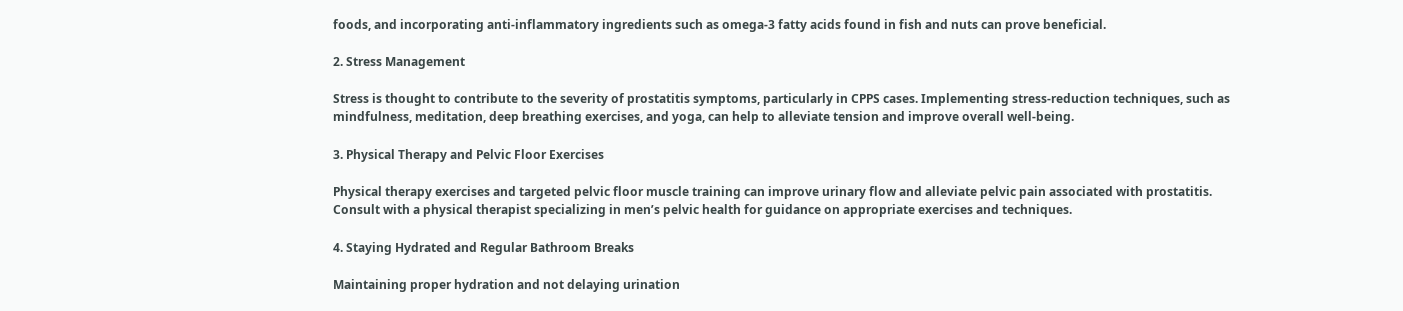foods, and incorporating anti-inflammatory ingredients such as omega-3 fatty acids found in fish and nuts can prove beneficial.

2. Stress Management

Stress is thought to contribute to the severity of prostatitis symptoms, particularly in CPPS cases. Implementing stress-reduction techniques, such as mindfulness, meditation, deep breathing exercises, and yoga, can help to alleviate tension and improve overall well-being.

3. Physical Therapy and Pelvic Floor Exercises

Physical therapy exercises and targeted pelvic floor muscle training can improve urinary flow and alleviate pelvic pain associated with prostatitis. Consult with a physical therapist specializing in men’s pelvic health for guidance on appropriate exercises and techniques.

4. Staying Hydrated and Regular Bathroom Breaks

Maintaining proper hydration and not delaying urination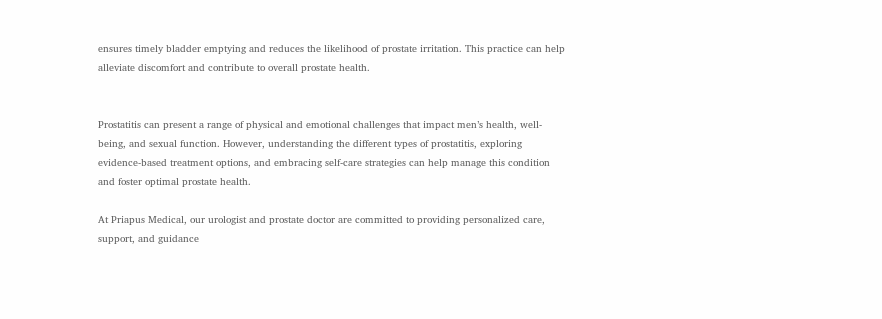ensures timely bladder emptying and reduces the likelihood of prostate irritation. This practice can help alleviate discomfort and contribute to overall prostate health.


Prostatitis can present a range of physical and emotional challenges that impact men’s health, well-being, and sexual function. However, understanding the different types of prostatitis, exploring evidence-based treatment options, and embracing self-care strategies can help manage this condition and foster optimal prostate health.

At Priapus Medical, our urologist and prostate doctor are committed to providing personalized care, support, and guidance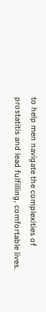to help men navigate the complexities of prostatitis and lead fulfilling, comfortable lives.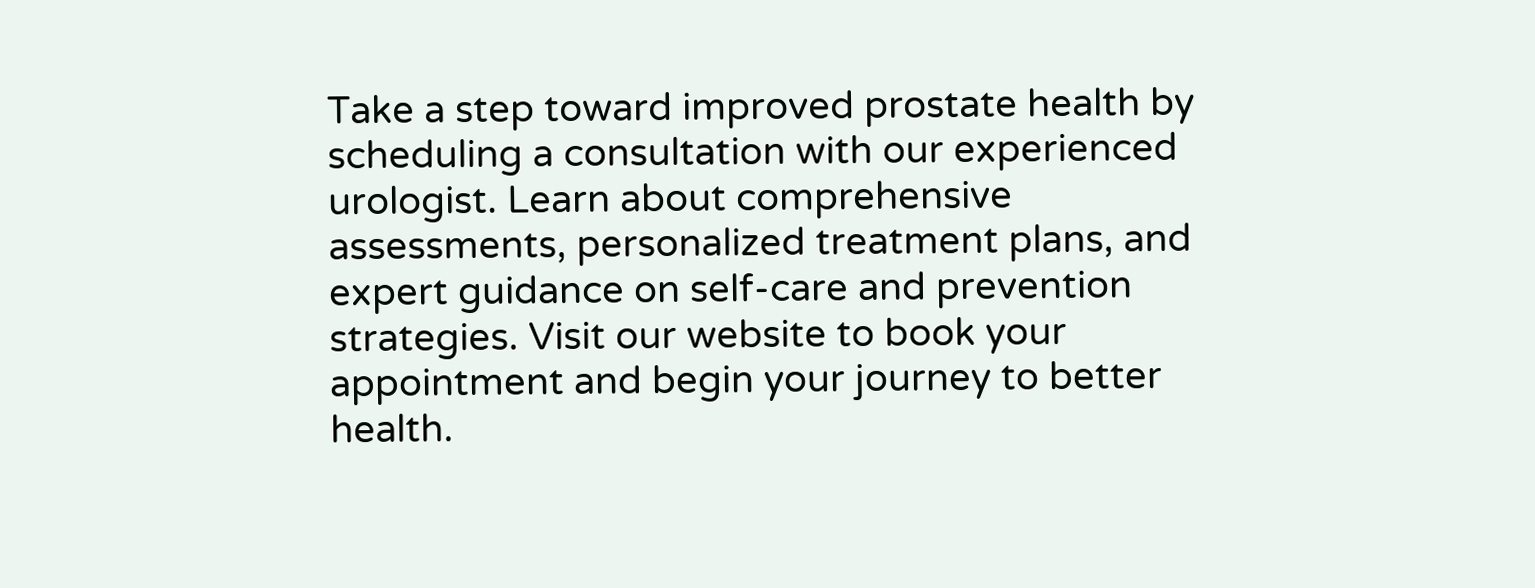Take a step toward improved prostate health by scheduling a consultation with our experienced urologist. Learn about comprehensive assessments, personalized treatment plans, and expert guidance on self-care and prevention strategies. Visit our website to book your appointment and begin your journey to better health.